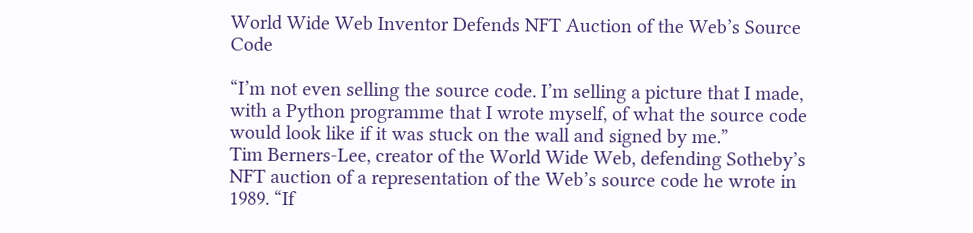World Wide Web Inventor Defends NFT Auction of the Web’s Source Code

“I’m not even selling the source code. I’m selling a picture that I made, with a Python programme that I wrote myself, of what the source code would look like if it was stuck on the wall and signed by me.”
Tim Berners-Lee, creator of the World Wide Web, defending Sotheby’s NFT auction of a representation of the Web’s source code he wrote in 1989. “If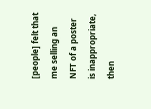[people] felt that me selling an NFT of a poster is inappropriate, then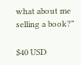what about me selling a book?”

$40 USD